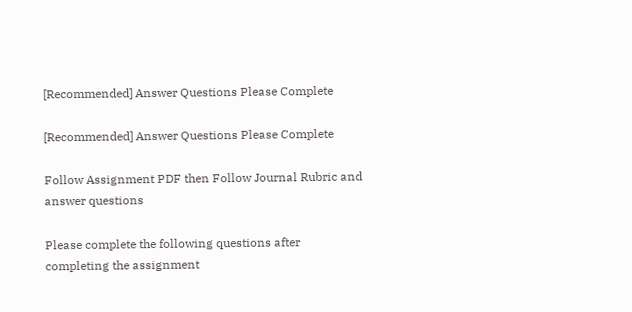[Recommended] Answer Questions Please Complete

[Recommended] Answer Questions Please Complete

Follow Assignment PDF then Follow Journal Rubric and answer questions

Please complete the following questions after completing the assignment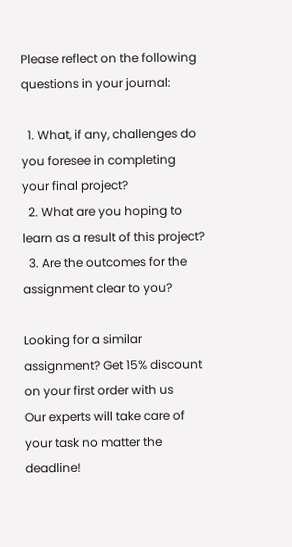Please reflect on the following questions in your journal:

  1. What, if any, challenges do you foresee in completing your final project?
  2. What are you hoping to learn as a result of this project?
  3. Are the outcomes for the assignment clear to you?

Looking for a similar assignment? Get 15% discount on your first order with us
Our experts will take care of your task no matter the deadline!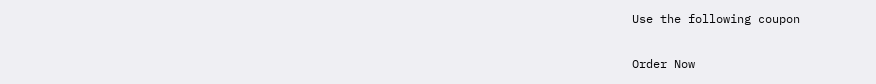Use the following coupon

Order Now